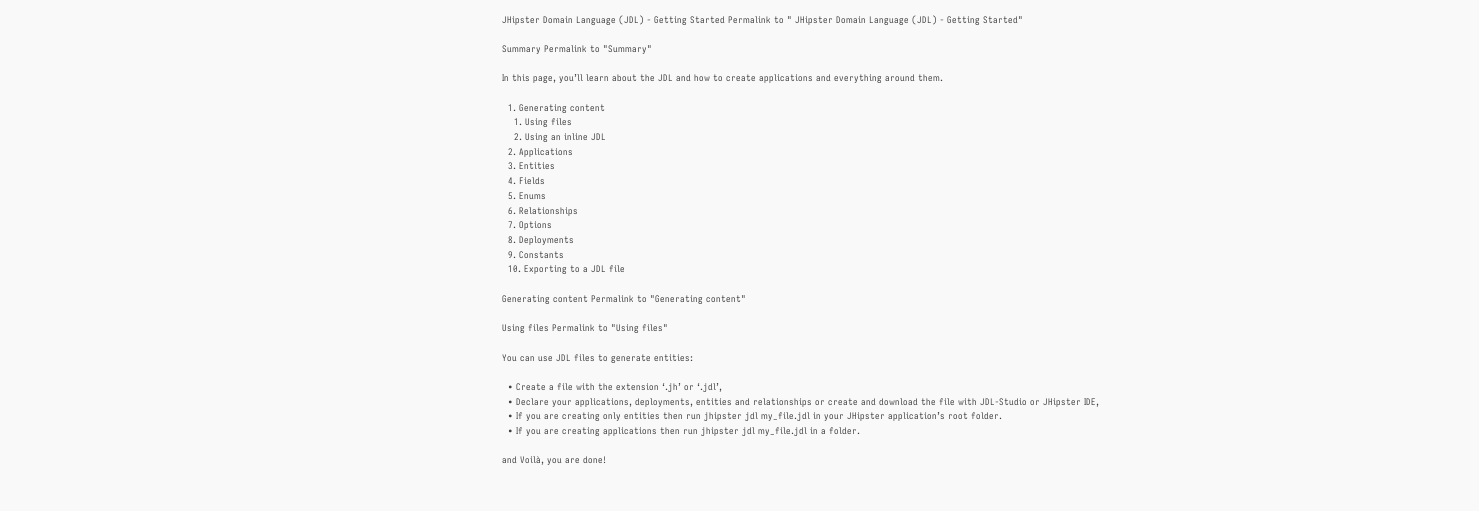JHipster Domain Language (JDL) - Getting Started Permalink to " JHipster Domain Language (JDL) - Getting Started"

Summary Permalink to "Summary"

In this page, you’ll learn about the JDL and how to create applications and everything around them.

  1. Generating content
    1. Using files
    2. Using an inline JDL
  2. Applications
  3. Entities
  4. Fields
  5. Enums
  6. Relationships
  7. Options
  8. Deployments
  9. Constants
  10. Exporting to a JDL file

Generating content Permalink to "Generating content"

Using files Permalink to "Using files"

You can use JDL files to generate entities:

  • Create a file with the extension ‘.jh’ or ‘.jdl’,
  • Declare your applications, deployments, entities and relationships or create and download the file with JDL-Studio or JHipster IDE,
  • If you are creating only entities then run jhipster jdl my_file.jdl in your JHipster application’s root folder.
  • If you are creating applications then run jhipster jdl my_file.jdl in a folder.

and Voilà, you are done!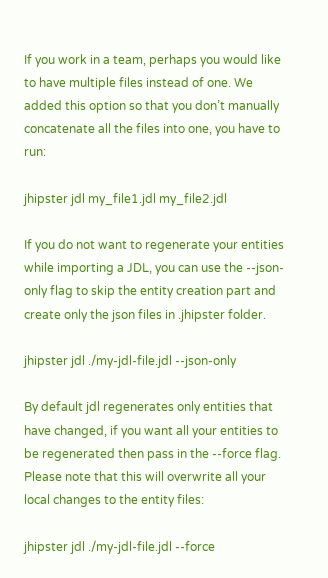If you work in a team, perhaps you would like to have multiple files instead of one. We added this option so that you don’t manually concatenate all the files into one, you have to run:

jhipster jdl my_file1.jdl my_file2.jdl

If you do not want to regenerate your entities while importing a JDL, you can use the --json-only flag to skip the entity creation part and create only the json files in .jhipster folder.

jhipster jdl ./my-jdl-file.jdl --json-only

By default jdl regenerates only entities that have changed, if you want all your entities to be regenerated then pass in the --force flag. Please note that this will overwrite all your local changes to the entity files:

jhipster jdl ./my-jdl-file.jdl --force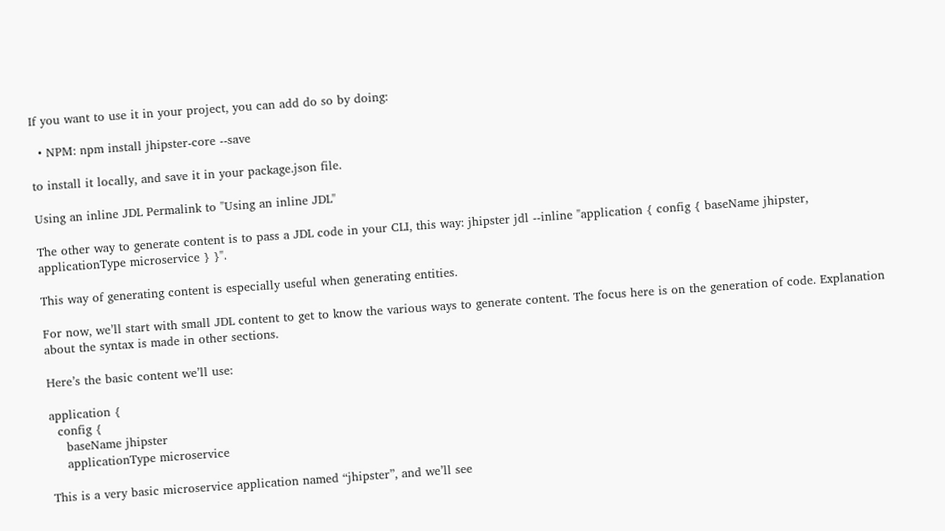If you want to use it in your project, you can add do so by doing:

  • NPM: npm install jhipster-core --save

to install it locally, and save it in your package.json file.

Using an inline JDL Permalink to "Using an inline JDL"

The other way to generate content is to pass a JDL code in your CLI, this way: jhipster jdl --inline "application { config { baseName jhipster, applicationType microservice } }".

This way of generating content is especially useful when generating entities.

For now, we’ll start with small JDL content to get to know the various ways to generate content. The focus here is on the generation of code. Explanation about the syntax is made in other sections.

Here’s the basic content we’ll use:

application {
  config {
    baseName jhipster
    applicationType microservice

This is a very basic microservice application named “jhipster”, and we’ll see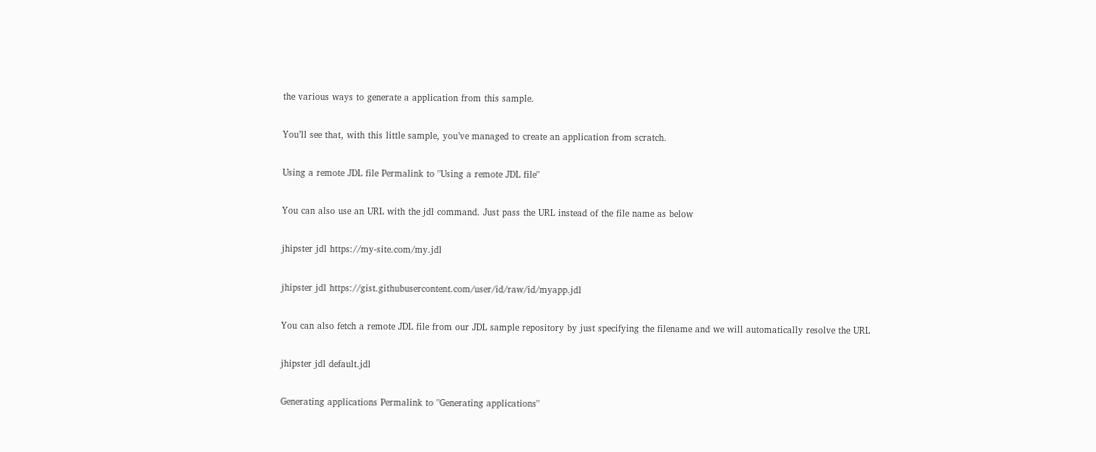the various ways to generate a application from this sample.

You’ll see that, with this little sample, you’ve managed to create an application from scratch.

Using a remote JDL file Permalink to "Using a remote JDL file"

You can also use an URL with the jdl command. Just pass the URL instead of the file name as below

jhipster jdl https://my-site.com/my.jdl

jhipster jdl https://gist.githubusercontent.com/user/id/raw/id/myapp.jdl

You can also fetch a remote JDL file from our JDL sample repository by just specifying the filename and we will automatically resolve the URL

jhipster jdl default.jdl

Generating applications Permalink to "Generating applications"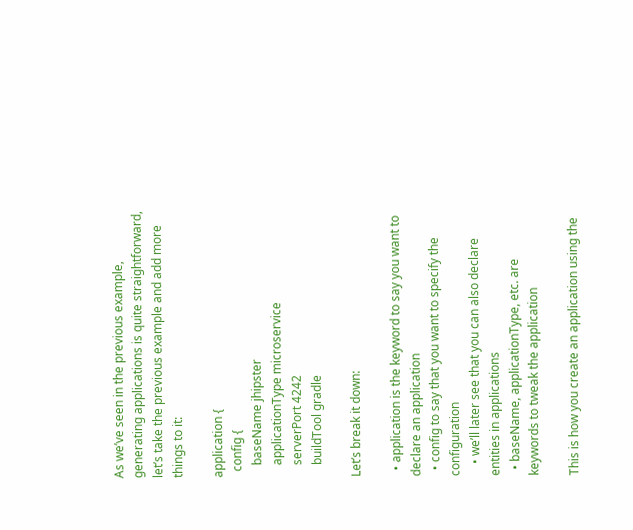As we’ve seen in the previous example, generating applications is quite straightforward, let’s take the previous example and add more things to it:

application {
  config {
    baseName jhipster
    applicationType microservice
    serverPort 4242
    buildTool gradle

Let’s break it down:

  • application is the keyword to say you want to declare an application
  • config to say that you want to specify the configuration
    • we’ll later see that you can also declare entities in applications
  • baseName, applicationType, etc. are keywords to tweak the application

This is how you create an application using the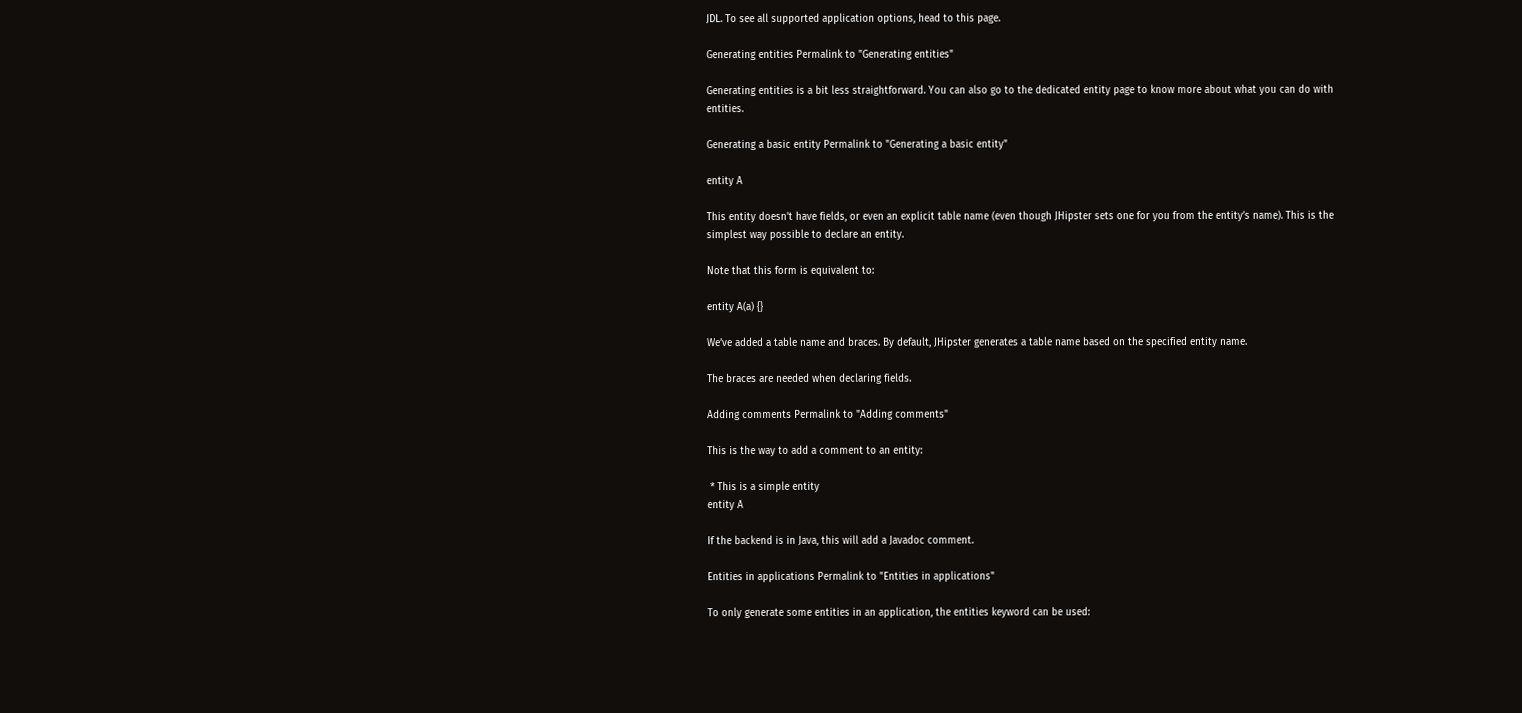JDL. To see all supported application options, head to this page.

Generating entities Permalink to "Generating entities"

Generating entities is a bit less straightforward. You can also go to the dedicated entity page to know more about what you can do with entities.

Generating a basic entity Permalink to "Generating a basic entity"

entity A

This entity doesn’t have fields, or even an explicit table name (even though JHipster sets one for you from the entity’s name). This is the simplest way possible to declare an entity.

Note that this form is equivalent to:

entity A(a) {}

We’ve added a table name and braces. By default, JHipster generates a table name based on the specified entity name.

The braces are needed when declaring fields.

Adding comments Permalink to "Adding comments"

This is the way to add a comment to an entity:

 * This is a simple entity
entity A

If the backend is in Java, this will add a Javadoc comment.

Entities in applications Permalink to "Entities in applications"

To only generate some entities in an application, the entities keyword can be used: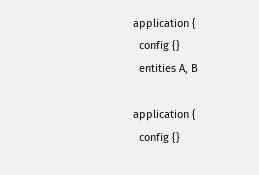application {
  config {}
  entities A, B

application {
  config {}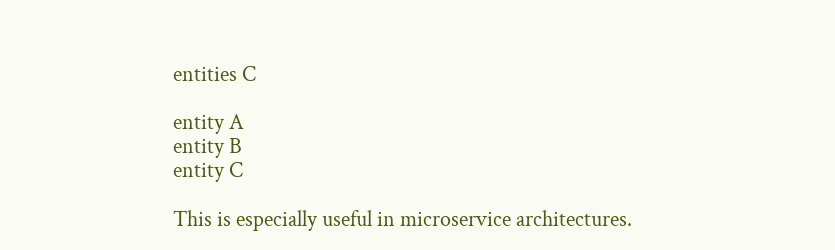entities C

entity A
entity B
entity C

This is especially useful in microservice architectures.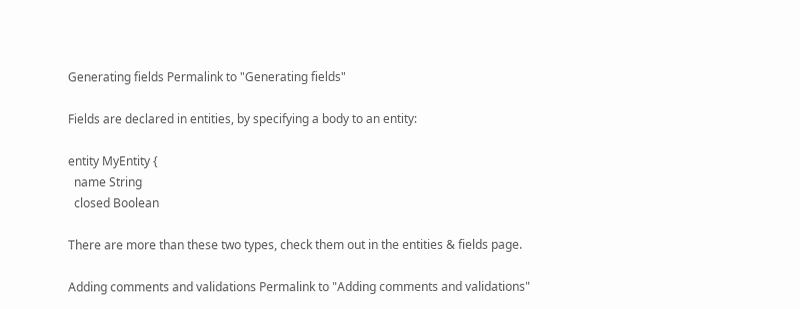Generating fields Permalink to "Generating fields"

Fields are declared in entities, by specifying a body to an entity:

entity MyEntity {
  name String
  closed Boolean

There are more than these two types, check them out in the entities & fields page.

Adding comments and validations Permalink to "Adding comments and validations"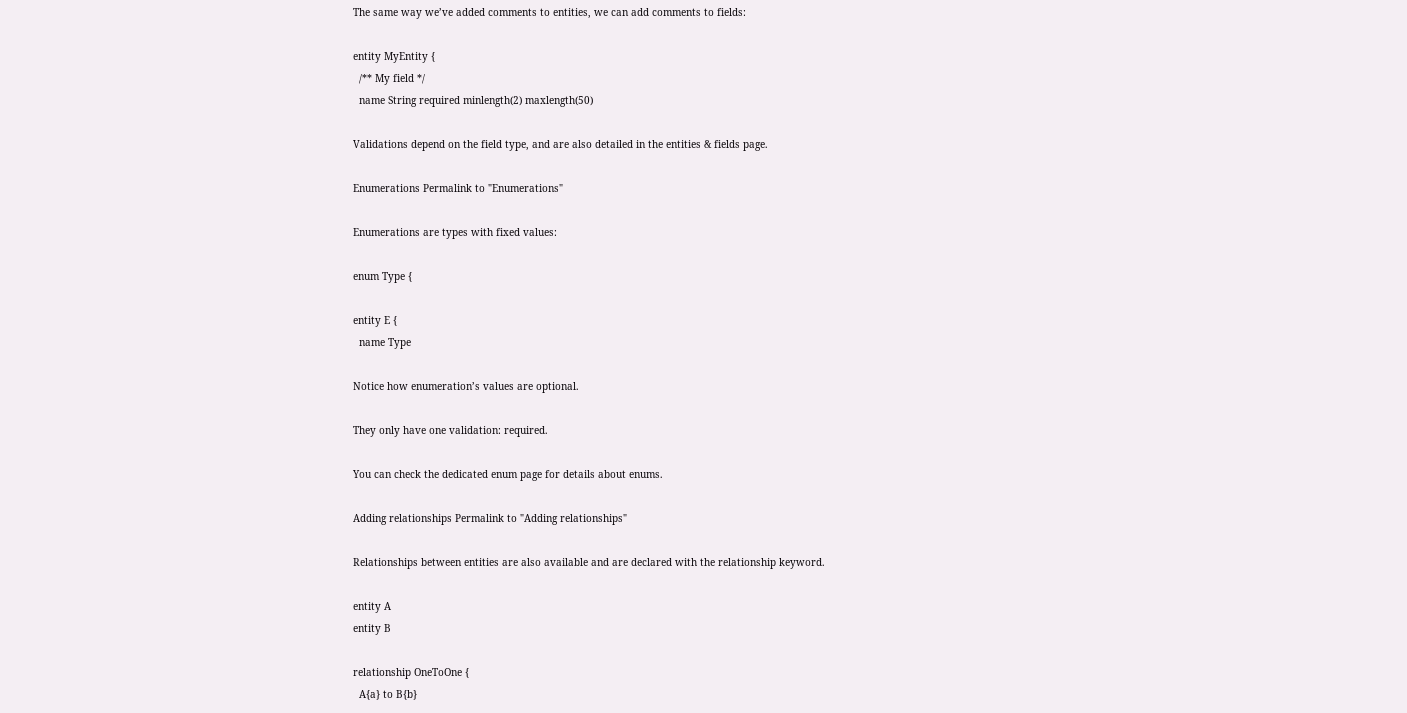The same way we’ve added comments to entities, we can add comments to fields:

entity MyEntity {
  /** My field */
  name String required minlength(2) maxlength(50)

Validations depend on the field type, and are also detailed in the entities & fields page.

Enumerations Permalink to "Enumerations"

Enumerations are types with fixed values:

enum Type {

entity E {
  name Type

Notice how enumeration’s values are optional.

They only have one validation: required.

You can check the dedicated enum page for details about enums.

Adding relationships Permalink to "Adding relationships"

Relationships between entities are also available and are declared with the relationship keyword.

entity A
entity B

relationship OneToOne {
  A{a} to B{b}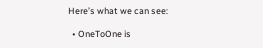Here’s what we can see:

  • OneToOne is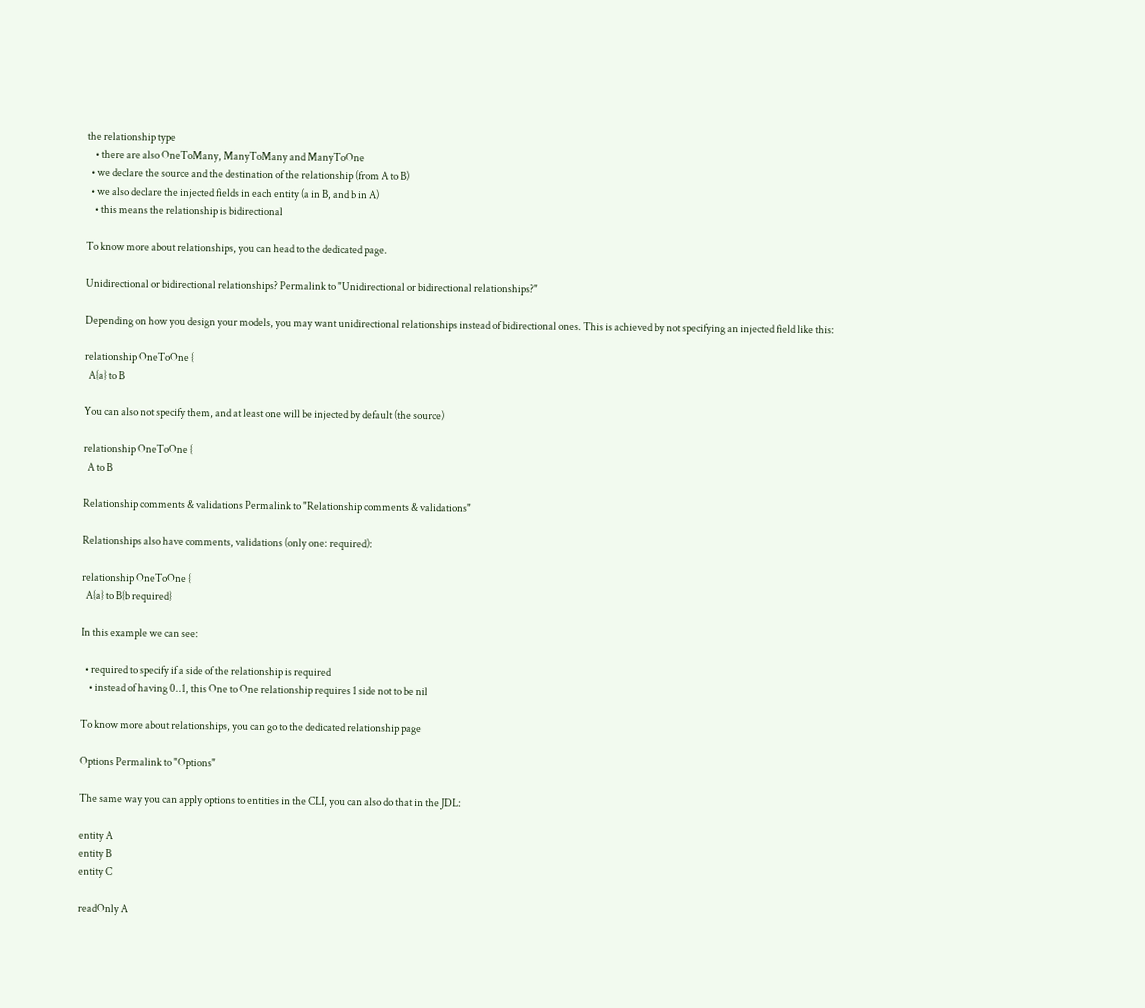the relationship type
    • there are also OneToMany, ManyToMany and ManyToOne
  • we declare the source and the destination of the relationship (from A to B)
  • we also declare the injected fields in each entity (a in B, and b in A)
    • this means the relationship is bidirectional

To know more about relationships, you can head to the dedicated page.

Unidirectional or bidirectional relationships? Permalink to "Unidirectional or bidirectional relationships?"

Depending on how you design your models, you may want unidirectional relationships instead of bidirectional ones. This is achieved by not specifying an injected field like this:

relationship OneToOne {
  A{a} to B

You can also not specify them, and at least one will be injected by default (the source)

relationship OneToOne {
  A to B

Relationship comments & validations Permalink to "Relationship comments & validations"

Relationships also have comments, validations (only one: required):

relationship OneToOne {
  A{a} to B{b required}

In this example we can see:

  • required to specify if a side of the relationship is required
    • instead of having 0..1, this One to One relationship requires 1 side not to be nil

To know more about relationships, you can go to the dedicated relationship page

Options Permalink to "Options"

The same way you can apply options to entities in the CLI, you can also do that in the JDL:

entity A
entity B
entity C

readOnly A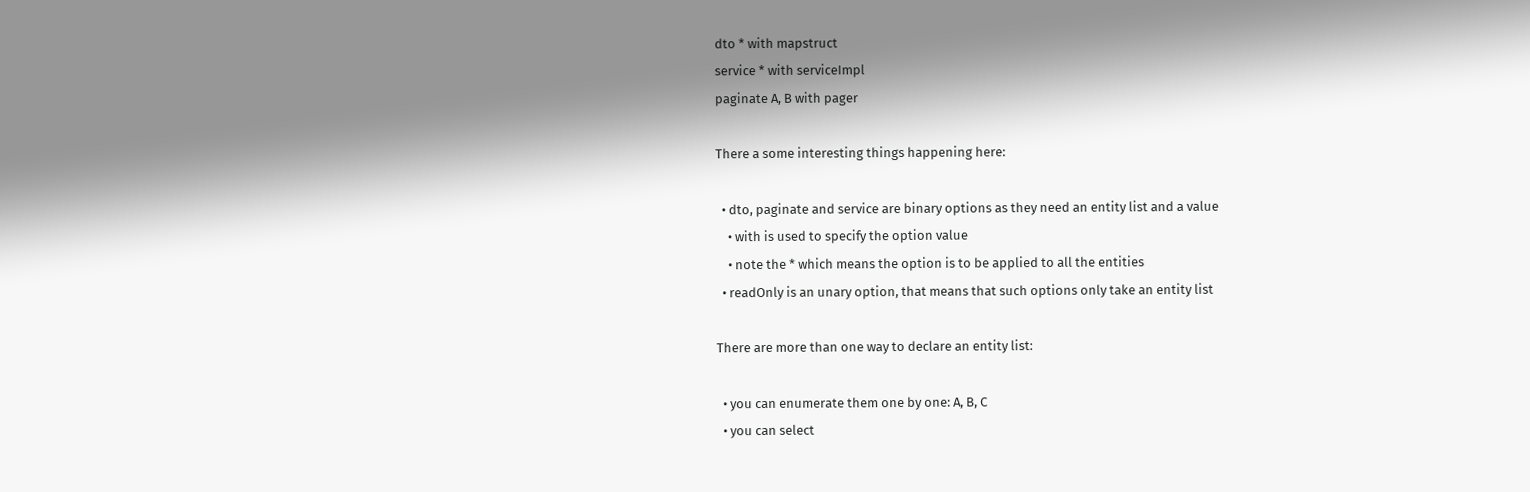dto * with mapstruct
service * with serviceImpl
paginate A, B with pager

There a some interesting things happening here:

  • dto, paginate and service are binary options as they need an entity list and a value
    • with is used to specify the option value
    • note the * which means the option is to be applied to all the entities
  • readOnly is an unary option, that means that such options only take an entity list

There are more than one way to declare an entity list:

  • you can enumerate them one by one: A, B, C
  • you can select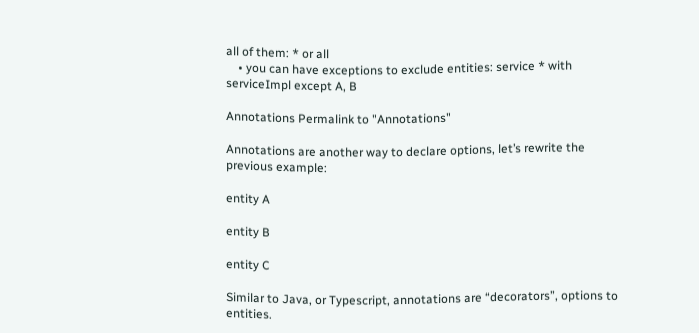all of them: * or all
    • you can have exceptions to exclude entities: service * with serviceImpl except A, B

Annotations Permalink to "Annotations"

Annotations are another way to declare options, let’s rewrite the previous example:

entity A

entity B

entity C

Similar to Java, or Typescript, annotations are “decorators”, options to entities.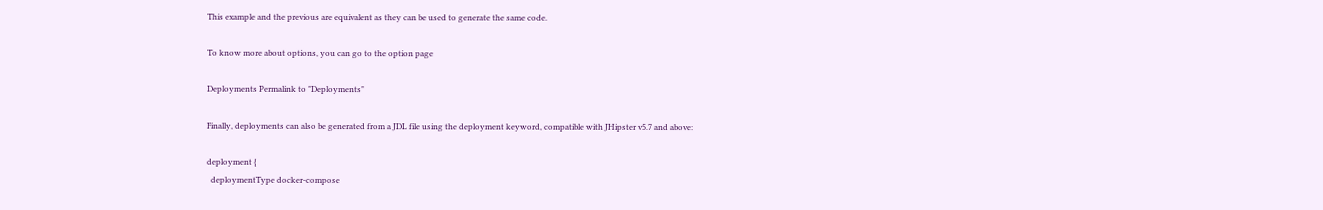This example and the previous are equivalent as they can be used to generate the same code.

To know more about options, you can go to the option page

Deployments Permalink to "Deployments"

Finally, deployments can also be generated from a JDL file using the deployment keyword, compatible with JHipster v5.7 and above:

deployment {
  deploymentType docker-compose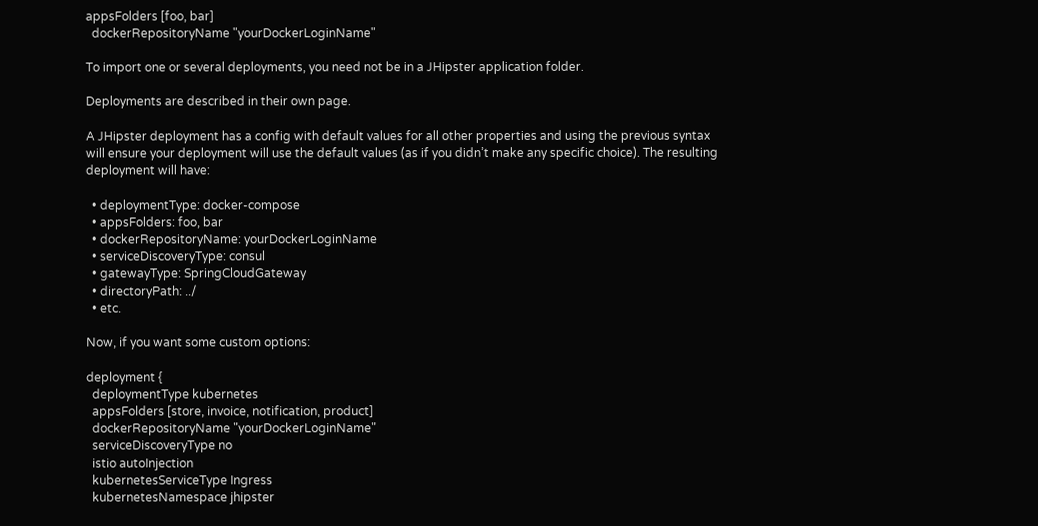appsFolders [foo, bar]
  dockerRepositoryName "yourDockerLoginName"

To import one or several deployments, you need not be in a JHipster application folder.

Deployments are described in their own page.

A JHipster deployment has a config with default values for all other properties and using the previous syntax will ensure your deployment will use the default values (as if you didn’t make any specific choice). The resulting deployment will have:

  • deploymentType: docker-compose
  • appsFolders: foo, bar
  • dockerRepositoryName: yourDockerLoginName
  • serviceDiscoveryType: consul
  • gatewayType: SpringCloudGateway
  • directoryPath: ../
  • etc.

Now, if you want some custom options:

deployment {
  deploymentType kubernetes
  appsFolders [store, invoice, notification, product]
  dockerRepositoryName "yourDockerLoginName"
  serviceDiscoveryType no
  istio autoInjection
  kubernetesServiceType Ingress
  kubernetesNamespace jhipster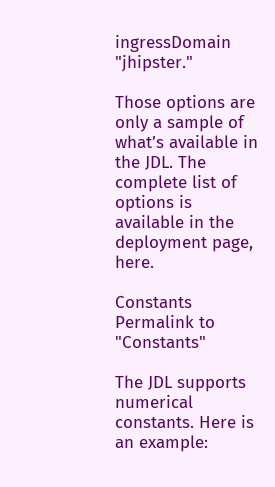ingressDomain "jhipster."

Those options are only a sample of what’s available in the JDL. The complete list of options is available in the deployment page, here.

Constants Permalink to "Constants"

The JDL supports numerical constants. Here is an example: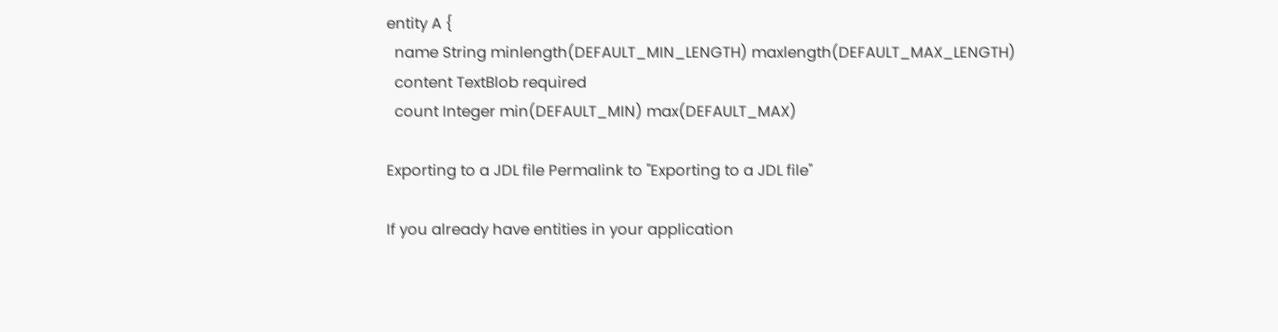entity A {
  name String minlength(DEFAULT_MIN_LENGTH) maxlength(DEFAULT_MAX_LENGTH)
  content TextBlob required
  count Integer min(DEFAULT_MIN) max(DEFAULT_MAX)

Exporting to a JDL file Permalink to "Exporting to a JDL file"

If you already have entities in your application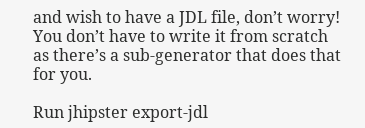and wish to have a JDL file, don’t worry! You don’t have to write it from scratch as there’s a sub-generator that does that for you.

Run jhipster export-jdl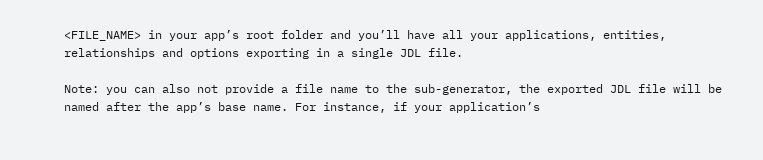<FILE_NAME> in your app’s root folder and you’ll have all your applications, entities, relationships and options exporting in a single JDL file.

Note: you can also not provide a file name to the sub-generator, the exported JDL file will be named after the app’s base name. For instance, if your application’s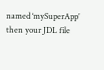named ‘mySuperApp’ then your JDL file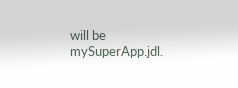will be mySuperApp.jdl.